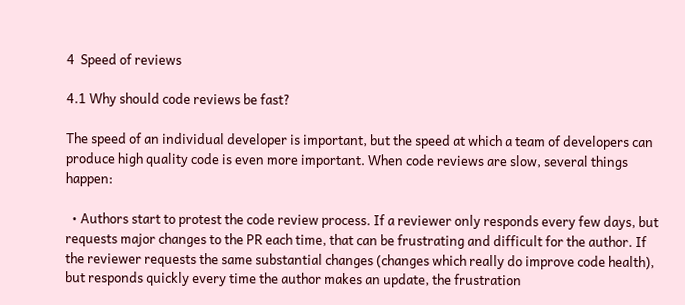4  Speed of reviews

4.1 Why should code reviews be fast?

The speed of an individual developer is important, but the speed at which a team of developers can produce high quality code is even more important. When code reviews are slow, several things happen:

  • Authors start to protest the code review process. If a reviewer only responds every few days, but requests major changes to the PR each time, that can be frustrating and difficult for the author. If the reviewer requests the same substantial changes (changes which really do improve code health), but responds quickly every time the author makes an update, the frustration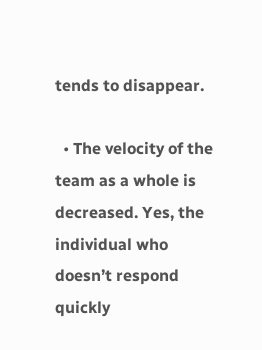tends to disappear.

  • The velocity of the team as a whole is decreased. Yes, the individual who doesn’t respond quickly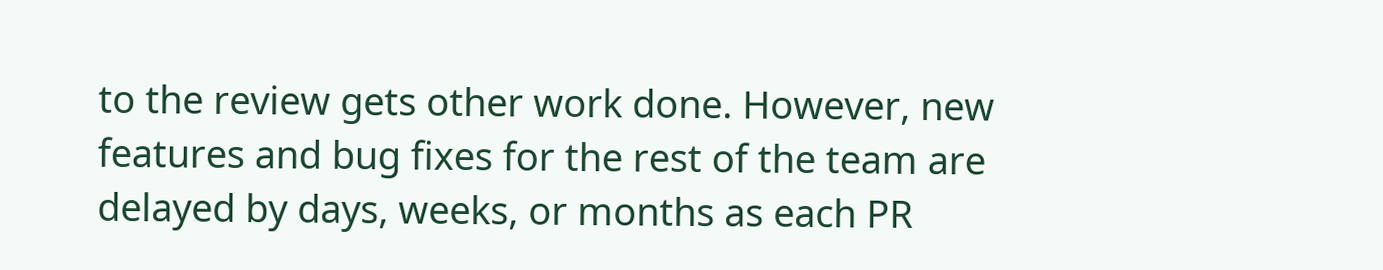to the review gets other work done. However, new features and bug fixes for the rest of the team are delayed by days, weeks, or months as each PR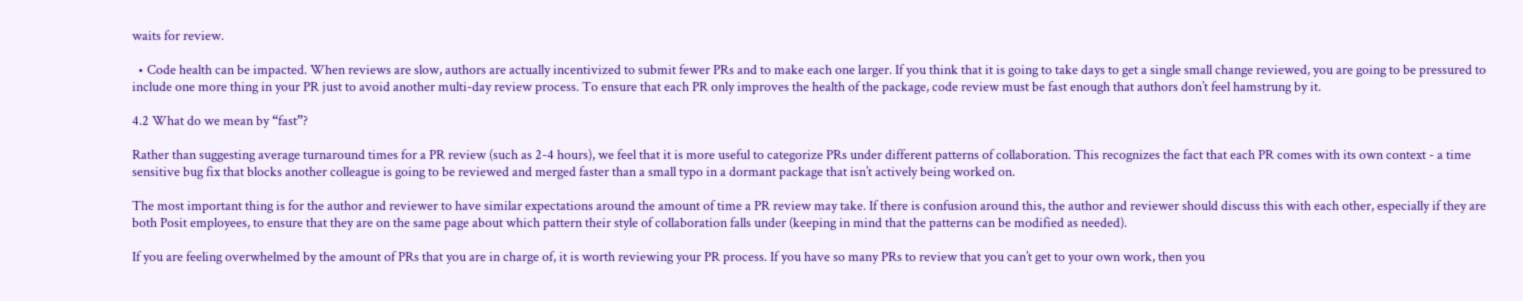waits for review.

  • Code health can be impacted. When reviews are slow, authors are actually incentivized to submit fewer PRs and to make each one larger. If you think that it is going to take days to get a single small change reviewed, you are going to be pressured to include one more thing in your PR just to avoid another multi-day review process. To ensure that each PR only improves the health of the package, code review must be fast enough that authors don’t feel hamstrung by it.

4.2 What do we mean by “fast”?

Rather than suggesting average turnaround times for a PR review (such as 2-4 hours), we feel that it is more useful to categorize PRs under different patterns of collaboration. This recognizes the fact that each PR comes with its own context - a time sensitive bug fix that blocks another colleague is going to be reviewed and merged faster than a small typo in a dormant package that isn’t actively being worked on.

The most important thing is for the author and reviewer to have similar expectations around the amount of time a PR review may take. If there is confusion around this, the author and reviewer should discuss this with each other, especially if they are both Posit employees, to ensure that they are on the same page about which pattern their style of collaboration falls under (keeping in mind that the patterns can be modified as needed).

If you are feeling overwhelmed by the amount of PRs that you are in charge of, it is worth reviewing your PR process. If you have so many PRs to review that you can’t get to your own work, then you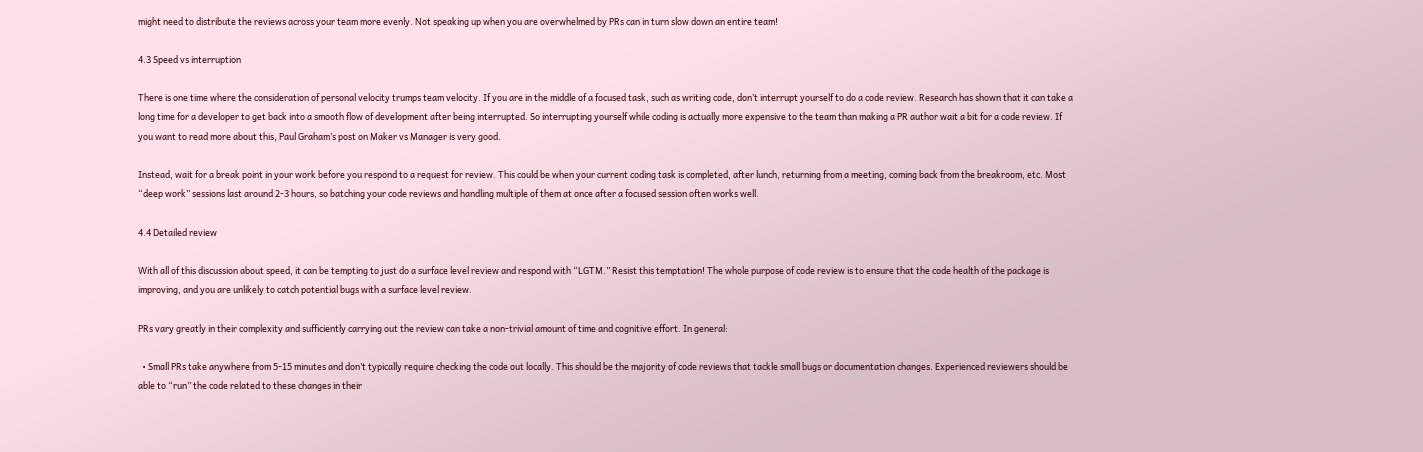might need to distribute the reviews across your team more evenly. Not speaking up when you are overwhelmed by PRs can in turn slow down an entire team!

4.3 Speed vs interruption

There is one time where the consideration of personal velocity trumps team velocity. If you are in the middle of a focused task, such as writing code, don’t interrupt yourself to do a code review. Research has shown that it can take a long time for a developer to get back into a smooth flow of development after being interrupted. So interrupting yourself while coding is actually more expensive to the team than making a PR author wait a bit for a code review. If you want to read more about this, Paul Graham’s post on Maker vs Manager is very good.

Instead, wait for a break point in your work before you respond to a request for review. This could be when your current coding task is completed, after lunch, returning from a meeting, coming back from the breakroom, etc. Most “deep work” sessions last around 2-3 hours, so batching your code reviews and handling multiple of them at once after a focused session often works well.

4.4 Detailed review

With all of this discussion about speed, it can be tempting to just do a surface level review and respond with “LGTM.” Resist this temptation! The whole purpose of code review is to ensure that the code health of the package is improving, and you are unlikely to catch potential bugs with a surface level review.

PRs vary greatly in their complexity and sufficiently carrying out the review can take a non-trivial amount of time and cognitive effort. In general:

  • Small PRs take anywhere from 5-15 minutes and don’t typically require checking the code out locally. This should be the majority of code reviews that tackle small bugs or documentation changes. Experienced reviewers should be able to “run” the code related to these changes in their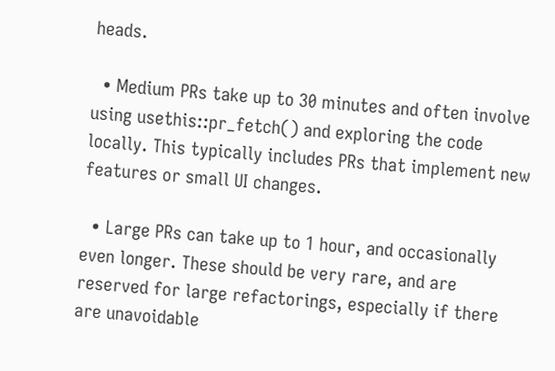heads.

  • Medium PRs take up to 30 minutes and often involve using usethis::pr_fetch() and exploring the code locally. This typically includes PRs that implement new features or small UI changes.

  • Large PRs can take up to 1 hour, and occasionally even longer. These should be very rare, and are reserved for large refactorings, especially if there are unavoidable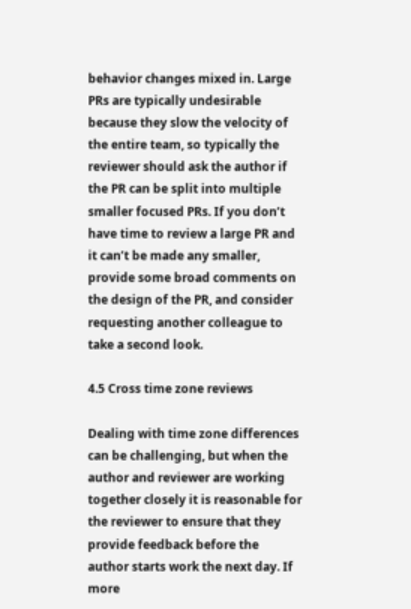behavior changes mixed in. Large PRs are typically undesirable because they slow the velocity of the entire team, so typically the reviewer should ask the author if the PR can be split into multiple smaller focused PRs. If you don’t have time to review a large PR and it can’t be made any smaller, provide some broad comments on the design of the PR, and consider requesting another colleague to take a second look.

4.5 Cross time zone reviews

Dealing with time zone differences can be challenging, but when the author and reviewer are working together closely it is reasonable for the reviewer to ensure that they provide feedback before the author starts work the next day. If more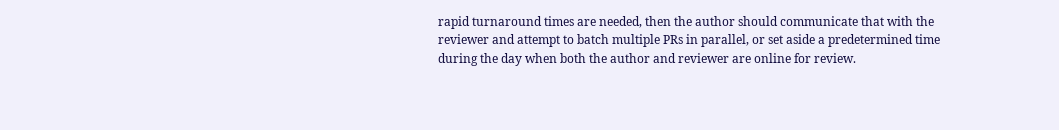rapid turnaround times are needed, then the author should communicate that with the reviewer and attempt to batch multiple PRs in parallel, or set aside a predetermined time during the day when both the author and reviewer are online for review.